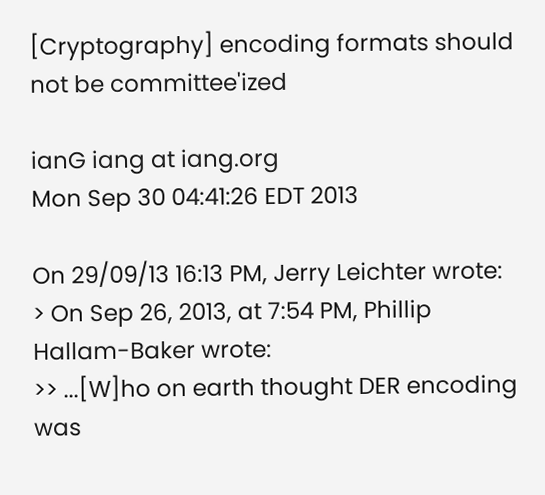[Cryptography] encoding formats should not be committee'ized

ianG iang at iang.org
Mon Sep 30 04:41:26 EDT 2013

On 29/09/13 16:13 PM, Jerry Leichter wrote:
> On Sep 26, 2013, at 7:54 PM, Phillip Hallam-Baker wrote:
>> ...[W]ho on earth thought DER encoding was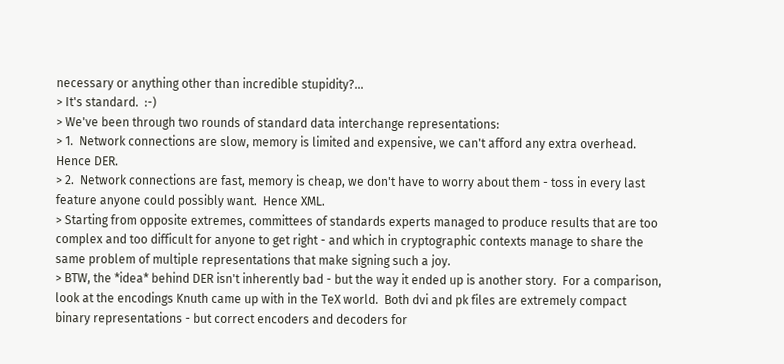necessary or anything other than incredible stupidity?...
> It's standard.  :-)
> We've been through two rounds of standard data interchange representations:
> 1.  Network connections are slow, memory is limited and expensive, we can't afford any extra overhead.  Hence DER.
> 2.  Network connections are fast, memory is cheap, we don't have to worry about them - toss in every last feature anyone could possibly want.  Hence XML.
> Starting from opposite extremes, committees of standards experts managed to produce results that are too complex and too difficult for anyone to get right - and which in cryptographic contexts manage to share the same problem of multiple representations that make signing such a joy.
> BTW, the *idea* behind DER isn't inherently bad - but the way it ended up is another story.  For a comparison, look at the encodings Knuth came up with in the TeX world.  Both dvi and pk files are extremely compact binary representations - but correct encoders and decoders for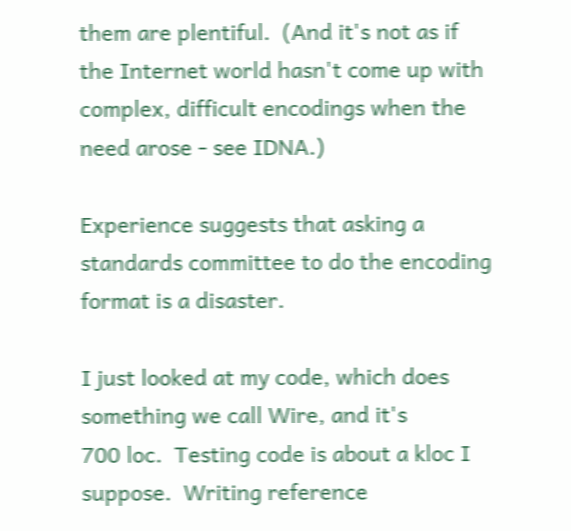them are plentiful.  (And it's not as if the Internet world hasn't come up with complex, difficult encodings when the need arose - see IDNA.)

Experience suggests that asking a standards committee to do the encoding
format is a disaster.

I just looked at my code, which does something we call Wire, and it's
700 loc.  Testing code is about a kloc I suppose.  Writing reference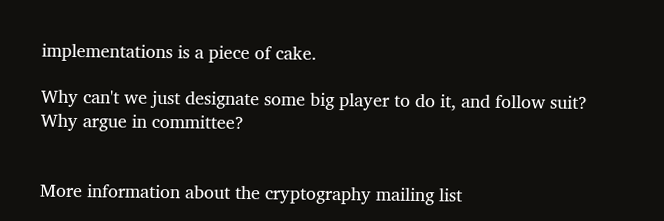implementations is a piece of cake.

Why can't we just designate some big player to do it, and follow suit?
Why argue in committee?


More information about the cryptography mailing list